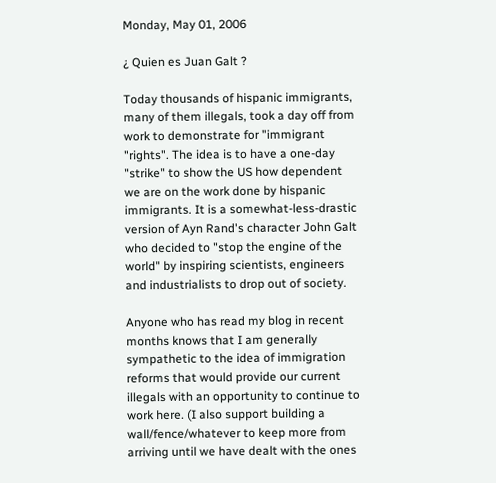Monday, May 01, 2006

¿ Quien es Juan Galt ?

Today thousands of hispanic immigrants, many of them illegals, took a day off from work to demonstrate for "immigrant "rights". The idea is to have a one-day "strike" to show the US how dependent we are on the work done by hispanic immigrants. It is a somewhat-less-drastic version of Ayn Rand's character John Galt who decided to "stop the engine of the world" by inspiring scientists, engineers and industrialists to drop out of society.

Anyone who has read my blog in recent months knows that I am generally sympathetic to the idea of immigration reforms that would provide our current illegals with an opportunity to continue to work here. (I also support building a wall/fence/whatever to keep more from arriving until we have dealt with the ones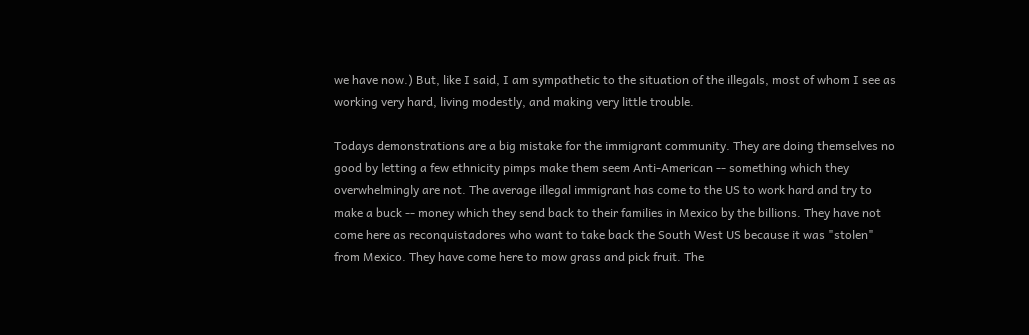we have now.) But, like I said, I am sympathetic to the situation of the illegals, most of whom I see as working very hard, living modestly, and making very little trouble.

Todays demonstrations are a big mistake for the immigrant community. They are doing themselves no good by letting a few ethnicity pimps make them seem Anti-American -- something which they overwhelmingly are not. The average illegal immigrant has come to the US to work hard and try to make a buck -- money which they send back to their families in Mexico by the billions. They have not come here as reconquistadores who want to take back the South West US because it was "stolen" from Mexico. They have come here to mow grass and pick fruit. The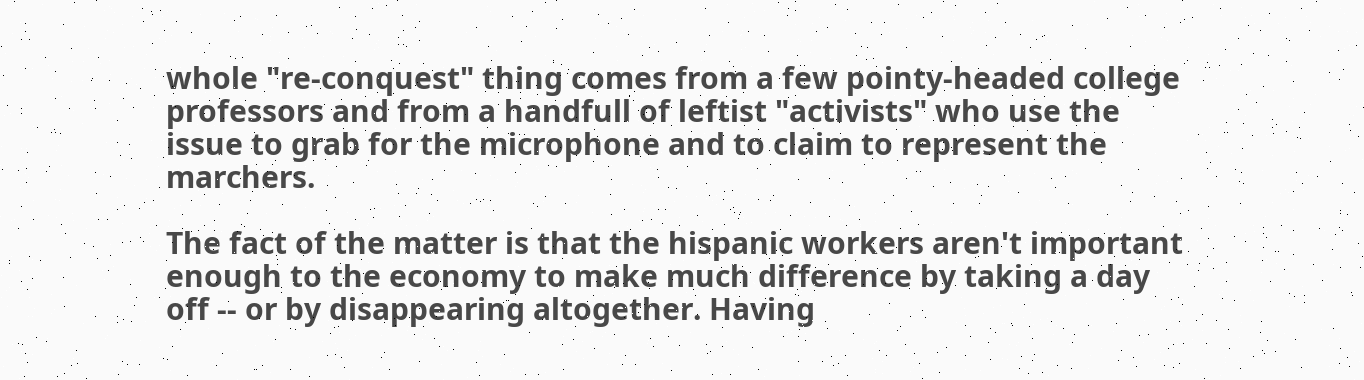whole "re-conquest" thing comes from a few pointy-headed college professors and from a handfull of leftist "activists" who use the issue to grab for the microphone and to claim to represent the marchers.

The fact of the matter is that the hispanic workers aren't important enough to the economy to make much difference by taking a day off -- or by disappearing altogether. Having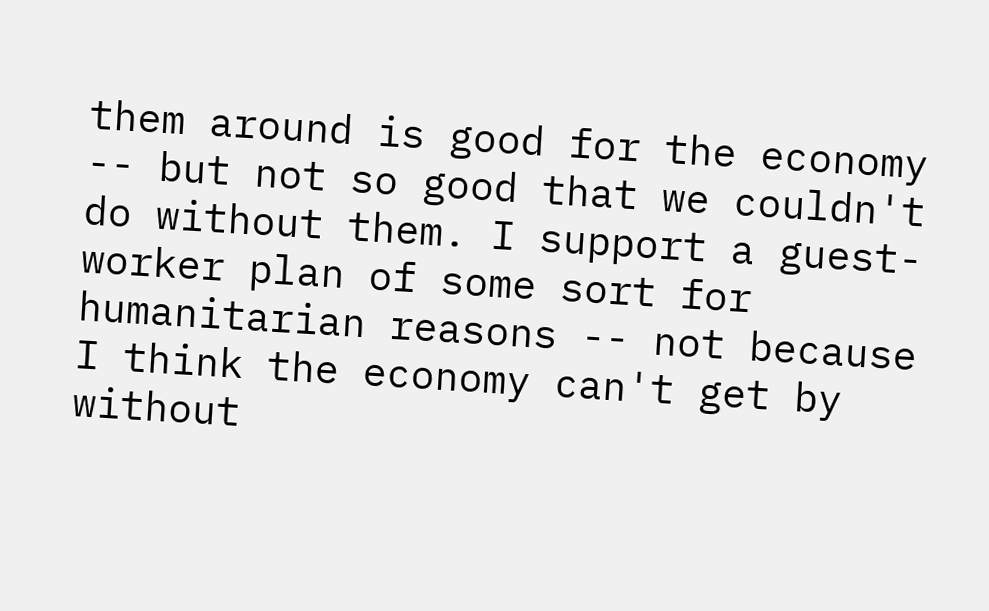them around is good for the economy -- but not so good that we couldn't do without them. I support a guest-worker plan of some sort for humanitarian reasons -- not because I think the economy can't get by without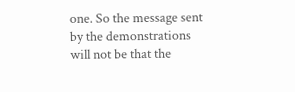one. So the message sent by the demonstrations will not be that the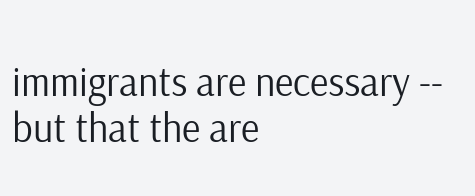immigrants are necessary -- but that the are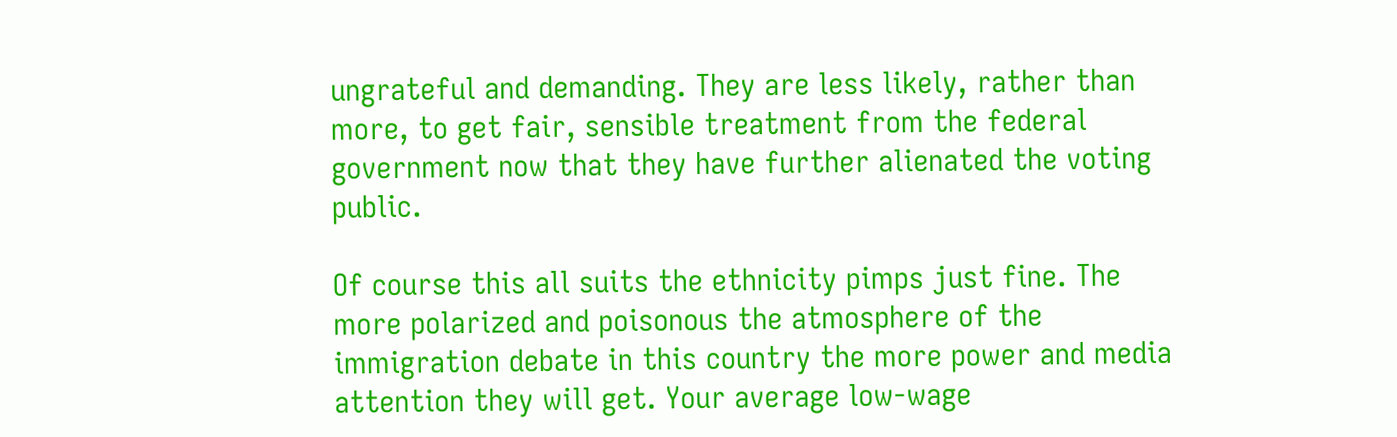ungrateful and demanding. They are less likely, rather than more, to get fair, sensible treatment from the federal government now that they have further alienated the voting public.

Of course this all suits the ethnicity pimps just fine. The more polarized and poisonous the atmosphere of the immigration debate in this country the more power and media attention they will get. Your average low-wage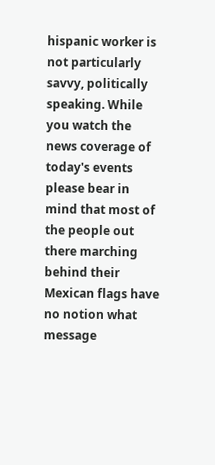hispanic worker is not particularly savvy, politically speaking. While you watch the news coverage of today's events please bear in mind that most of the people out there marching behind their Mexican flags have no notion what message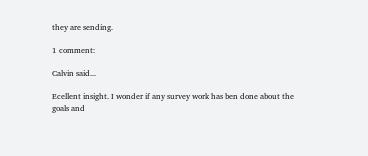they are sending.

1 comment:

Calvin said...

Ecellent insight. I wonder if any survey work has ben done about the goals and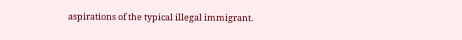aspirations of the typical illegal immigrant.